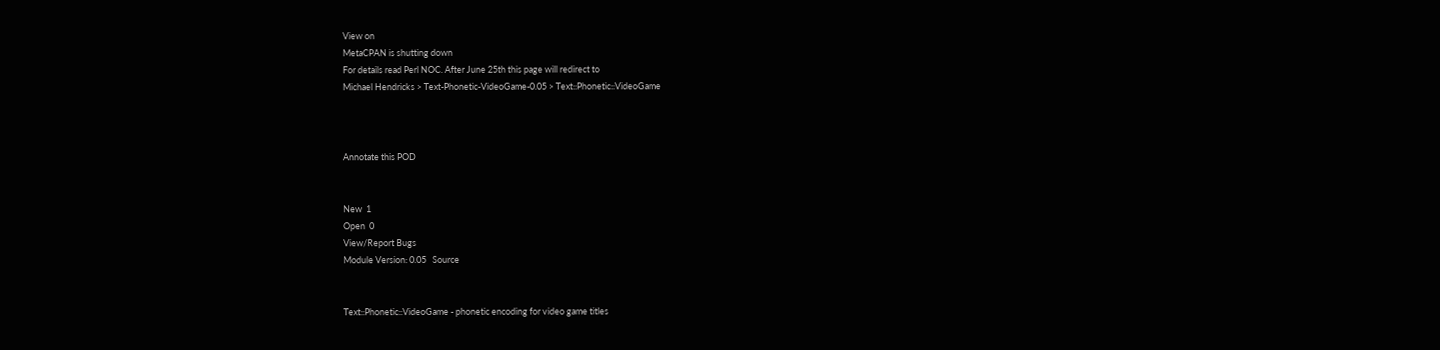View on
MetaCPAN is shutting down
For details read Perl NOC. After June 25th this page will redirect to
Michael Hendricks > Text-Phonetic-VideoGame-0.05 > Text::Phonetic::VideoGame



Annotate this POD


New  1
Open  0
View/Report Bugs
Module Version: 0.05   Source


Text::Phonetic::VideoGame - phonetic encoding for video game titles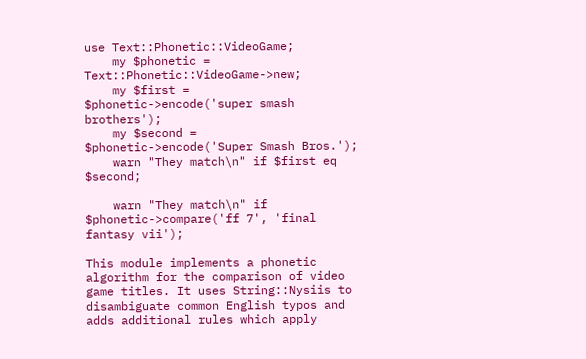use Text::Phonetic::VideoGame;
    my $phonetic = Text::Phonetic::VideoGame->new;
    my $first = $phonetic->encode('super smash brothers');
    my $second = $phonetic->encode('Super Smash Bros.');
    warn "They match\n" if $first eq $second;

    warn "They match\n" if $phonetic->compare('ff 7', 'final fantasy vii');

This module implements a phonetic algorithm for the comparison of video game titles. It uses String::Nysiis to disambiguate common English typos and adds additional rules which apply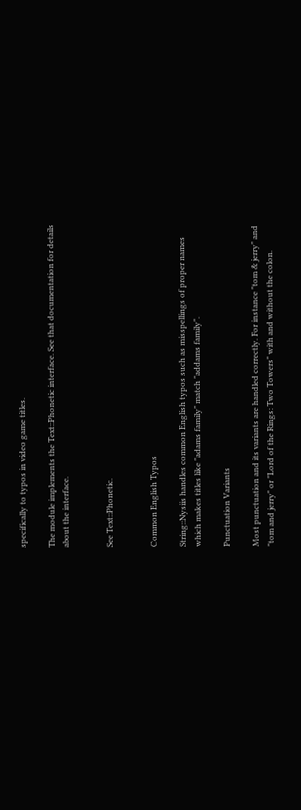specifically to typos in video game titles.

The module implements the Text::Phonetic interface. See that documentation for details about the interface.


See Text::Phonetic.


Common English Typos

String::Nysiis handles common English typos such as misspellings of proper names which makes titles like "adams family" match "addams family".

Punctuation Variants

Most punctuation and its variants are handled correctly. For instance "tom & jerry" and "tom and jerry" or "Lord of the Rings: Two Towers" with and without the colon.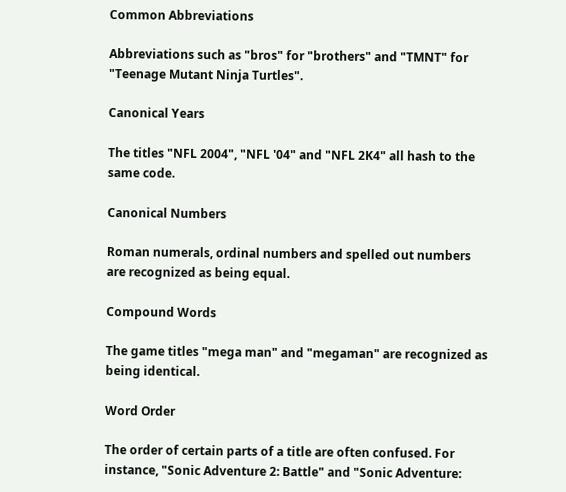Common Abbreviations

Abbreviations such as "bros" for "brothers" and "TMNT" for "Teenage Mutant Ninja Turtles".

Canonical Years

The titles "NFL 2004", "NFL '04" and "NFL 2K4" all hash to the same code.

Canonical Numbers

Roman numerals, ordinal numbers and spelled out numbers are recognized as being equal.

Compound Words

The game titles "mega man" and "megaman" are recognized as being identical.

Word Order

The order of certain parts of a title are often confused. For instance, "Sonic Adventure 2: Battle" and "Sonic Adventure: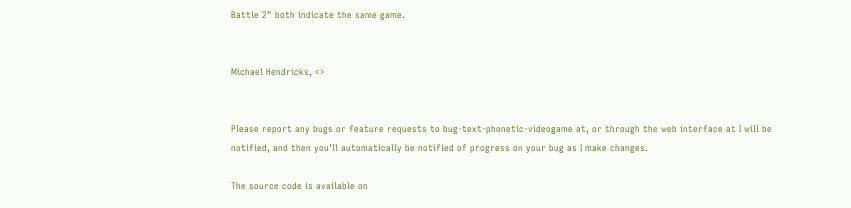Battle 2" both indicate the same game.


Michael Hendricks, <>


Please report any bugs or feature requests to bug-text-phonetic-videogame at, or through the web interface at I will be notified, and then you'll automatically be notified of progress on your bug as I make changes.

The source code is available on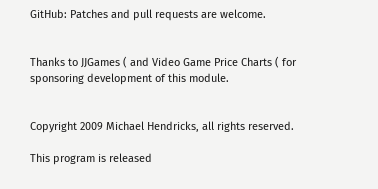GitHub: Patches and pull requests are welcome.


Thanks to JJGames ( and Video Game Price Charts ( for sponsoring development of this module.


Copyright 2009 Michael Hendricks, all rights reserved.

This program is released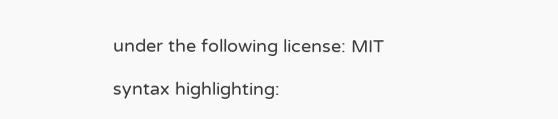under the following license: MIT

syntax highlighting: